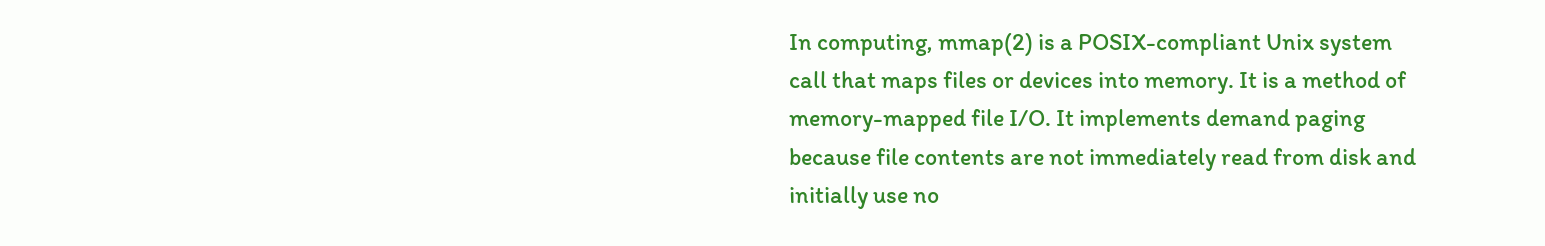In computing, mmap(2) is a POSIX-compliant Unix system call that maps files or devices into memory. It is a method of memory-mapped file I/O. It implements demand paging because file contents are not immediately read from disk and initially use no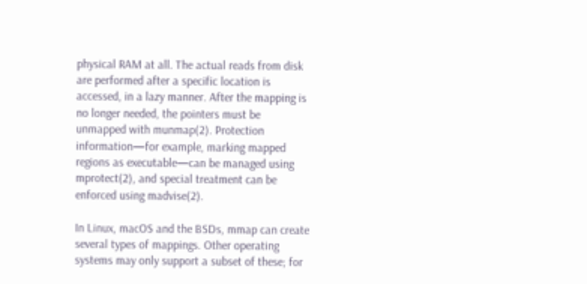physical RAM at all. The actual reads from disk are performed after a specific location is accessed, in a lazy manner. After the mapping is no longer needed, the pointers must be unmapped with munmap(2). Protection information—for example, marking mapped regions as executable—can be managed using mprotect(2), and special treatment can be enforced using madvise(2).

In Linux, macOS and the BSDs, mmap can create several types of mappings. Other operating systems may only support a subset of these; for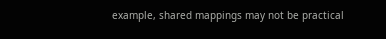example, shared mappings may not be practical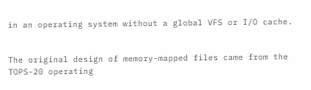in an operating system without a global VFS or I/O cache.


The original design of memory-mapped files came from the TOPS-20 operating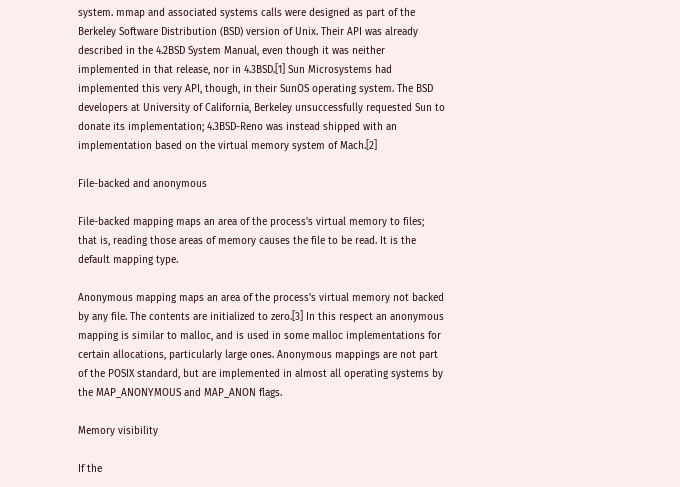system. mmap and associated systems calls were designed as part of the Berkeley Software Distribution (BSD) version of Unix. Their API was already described in the 4.2BSD System Manual, even though it was neither implemented in that release, nor in 4.3BSD.[1] Sun Microsystems had implemented this very API, though, in their SunOS operating system. The BSD developers at University of California, Berkeley unsuccessfully requested Sun to donate its implementation; 4.3BSD-Reno was instead shipped with an implementation based on the virtual memory system of Mach.[2]

File-backed and anonymous

File-backed mapping maps an area of the process's virtual memory to files; that is, reading those areas of memory causes the file to be read. It is the default mapping type.

Anonymous mapping maps an area of the process's virtual memory not backed by any file. The contents are initialized to zero.[3] In this respect an anonymous mapping is similar to malloc, and is used in some malloc implementations for certain allocations, particularly large ones. Anonymous mappings are not part of the POSIX standard, but are implemented in almost all operating systems by the MAP_ANONYMOUS and MAP_ANON flags.

Memory visibility

If the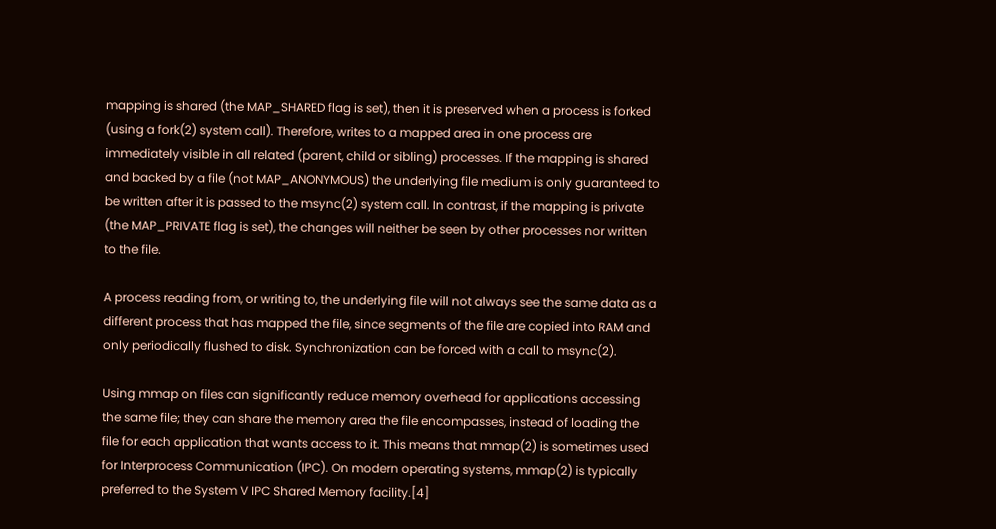mapping is shared (the MAP_SHARED flag is set), then it is preserved when a process is forked (using a fork(2) system call). Therefore, writes to a mapped area in one process are immediately visible in all related (parent, child or sibling) processes. If the mapping is shared and backed by a file (not MAP_ANONYMOUS) the underlying file medium is only guaranteed to be written after it is passed to the msync(2) system call. In contrast, if the mapping is private (the MAP_PRIVATE flag is set), the changes will neither be seen by other processes nor written to the file.

A process reading from, or writing to, the underlying file will not always see the same data as a different process that has mapped the file, since segments of the file are copied into RAM and only periodically flushed to disk. Synchronization can be forced with a call to msync(2).

Using mmap on files can significantly reduce memory overhead for applications accessing the same file; they can share the memory area the file encompasses, instead of loading the file for each application that wants access to it. This means that mmap(2) is sometimes used for Interprocess Communication (IPC). On modern operating systems, mmap(2) is typically preferred to the System V IPC Shared Memory facility.[4]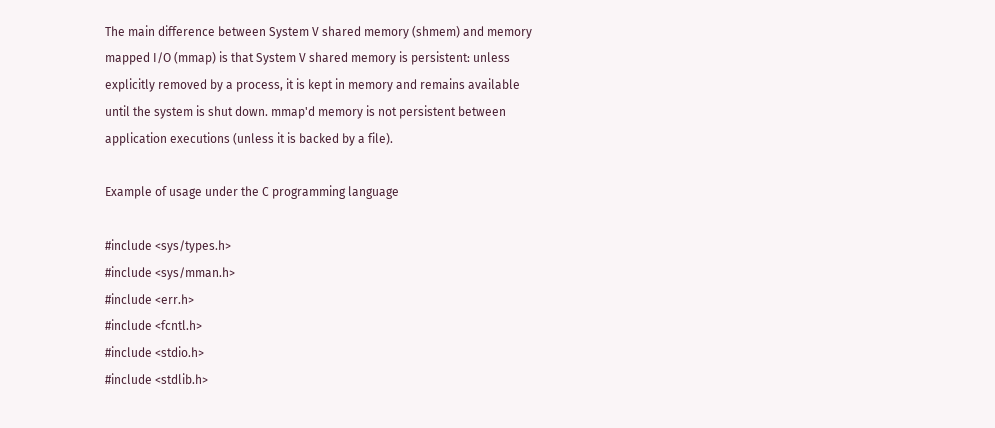The main difference between System V shared memory (shmem) and memory mapped I/O (mmap) is that System V shared memory is persistent: unless explicitly removed by a process, it is kept in memory and remains available until the system is shut down. mmap'd memory is not persistent between application executions (unless it is backed by a file).

Example of usage under the C programming language

#include <sys/types.h>
#include <sys/mman.h>
#include <err.h>
#include <fcntl.h>
#include <stdio.h>
#include <stdlib.h>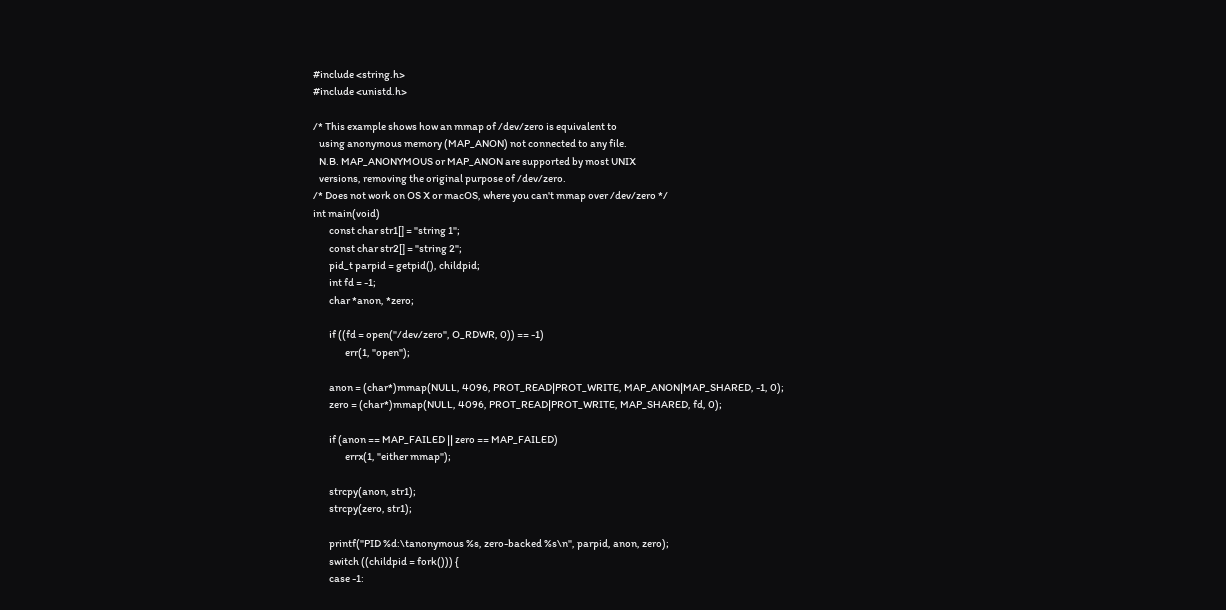#include <string.h>
#include <unistd.h>

/* This example shows how an mmap of /dev/zero is equivalent to
   using anonymous memory (MAP_ANON) not connected to any file.
   N.B. MAP_ANONYMOUS or MAP_ANON are supported by most UNIX
   versions, removing the original purpose of /dev/zero.
/* Does not work on OS X or macOS, where you can't mmap over /dev/zero */
int main(void)
        const char str1[] = "string 1";
        const char str2[] = "string 2";
        pid_t parpid = getpid(), childpid;
        int fd = -1;
        char *anon, *zero;

        if ((fd = open("/dev/zero", O_RDWR, 0)) == -1)
                err(1, "open");

        anon = (char*)mmap(NULL, 4096, PROT_READ|PROT_WRITE, MAP_ANON|MAP_SHARED, -1, 0);
        zero = (char*)mmap(NULL, 4096, PROT_READ|PROT_WRITE, MAP_SHARED, fd, 0);

        if (anon == MAP_FAILED || zero == MAP_FAILED)
                errx(1, "either mmap");

        strcpy(anon, str1);
        strcpy(zero, str1);

        printf("PID %d:\tanonymous %s, zero-backed %s\n", parpid, anon, zero);
        switch ((childpid = fork())) {
        case -1: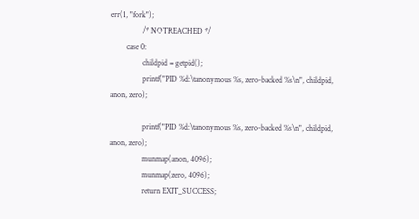err(1, "fork");
                /* NOTREACHED */
        case 0:
                childpid = getpid();
                printf("PID %d:\tanonymous %s, zero-backed %s\n", childpid, anon, zero);

                printf("PID %d:\tanonymous %s, zero-backed %s\n", childpid, anon, zero);
                munmap(anon, 4096);
                munmap(zero, 4096);
                return EXIT_SUCCESS;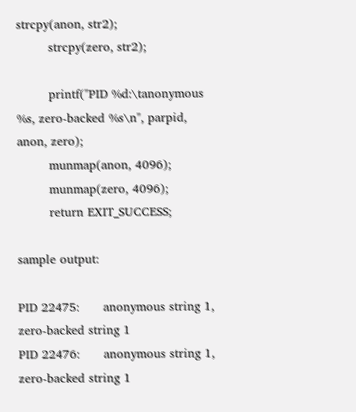strcpy(anon, str2);
        strcpy(zero, str2);

        printf("PID %d:\tanonymous %s, zero-backed %s\n", parpid, anon, zero);
        munmap(anon, 4096);
        munmap(zero, 4096);
        return EXIT_SUCCESS;

sample output:

PID 22475:      anonymous string 1, zero-backed string 1
PID 22476:      anonymous string 1, zero-backed string 1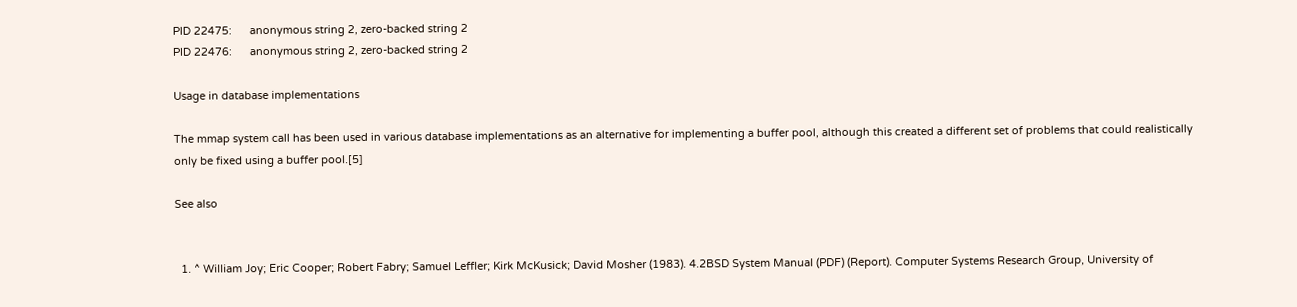PID 22475:      anonymous string 2, zero-backed string 2
PID 22476:      anonymous string 2, zero-backed string 2

Usage in database implementations

The mmap system call has been used in various database implementations as an alternative for implementing a buffer pool, although this created a different set of problems that could realistically only be fixed using a buffer pool.[5]

See also


  1. ^ William Joy; Eric Cooper; Robert Fabry; Samuel Leffler; Kirk McKusick; David Mosher (1983). 4.2BSD System Manual (PDF) (Report). Computer Systems Research Group, University of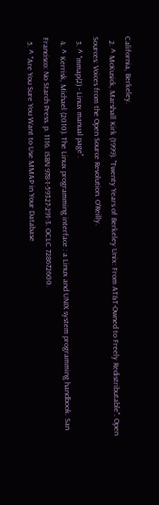California, Berkeley.
  2. ^ McKusick, Marshall Kirk (1999). "Twenty Years of Berkeley Unix: From AT&T-Owned to Freely Redistributable". Open Sources: Voices from the Open Source Revolution. O'Reilly.
  3. ^ "mmap(2) - Linux manual page".
  4. ^ Kerrisk, Michael (2010). The Linux programming interface : a Linux and UNIX system programming handbook. San Francisco: No Starch Press. p. 1116. ISBN 978-1-59327-291-3. OCLC 728672600.
  5. ^ "Are You Sure You Want to Use MMAP in Your Database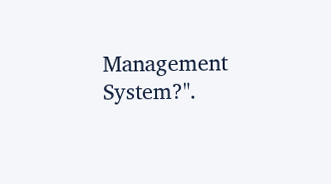Management System?".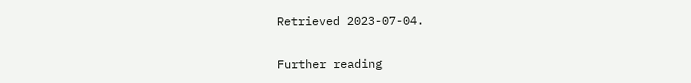Retrieved 2023-07-04.

Further reading